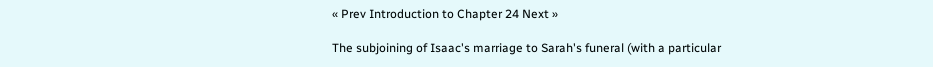« Prev Introduction to Chapter 24 Next »

The subjoining of Isaac's marriage to Sarah's funeral (with a particular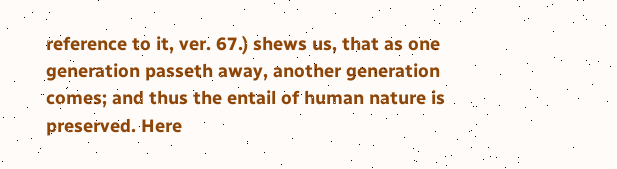reference to it, ver. 67.) shews us, that as one generation passeth away, another generation comes; and thus the entail of human nature is preserved. Here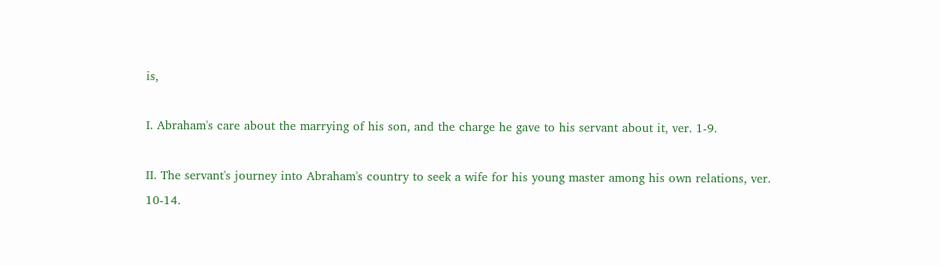is,

I. Abraham's care about the marrying of his son, and the charge he gave to his servant about it, ver. 1-9.

II. The servant's journey into Abraham's country to seek a wife for his young master among his own relations, ver. 10-14.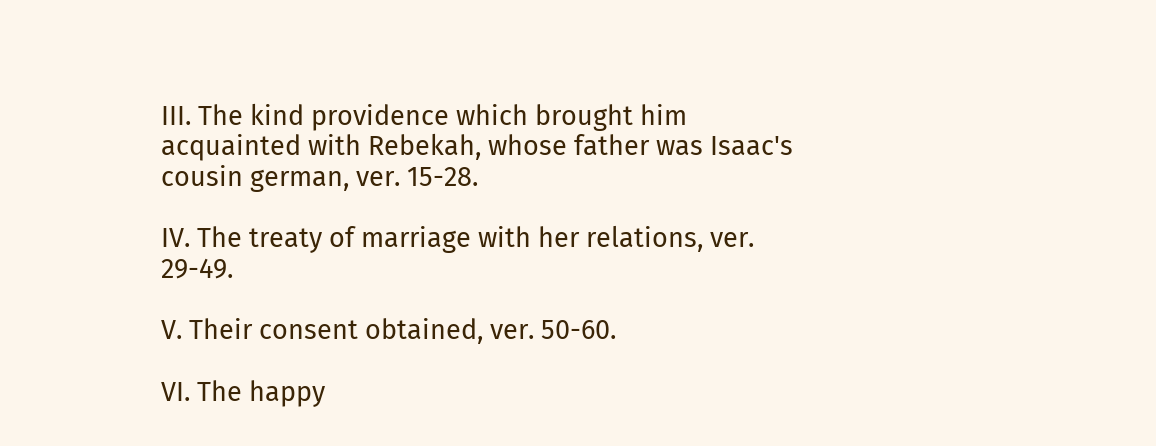III. The kind providence which brought him acquainted with Rebekah, whose father was Isaac's cousin german, ver. 15-28.

IV. The treaty of marriage with her relations, ver. 29-49.

V. Their consent obtained, ver. 50-60.

VI. The happy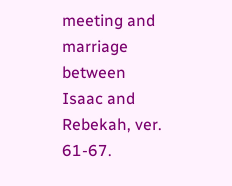meeting and marriage between Isaac and Rebekah, ver. 61-67.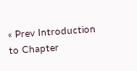« Prev Introduction to Chapter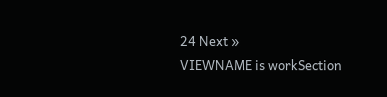24 Next »
VIEWNAME is workSection